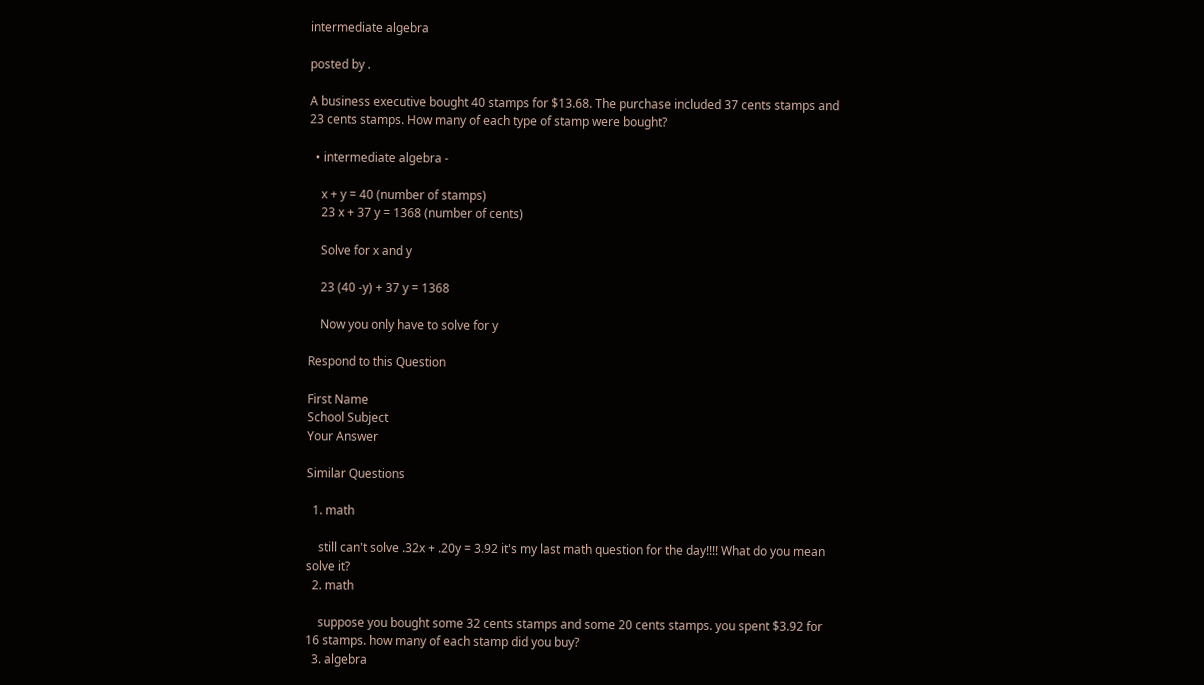intermediate algebra

posted by .

A business executive bought 40 stamps for $13.68. The purchase included 37 cents stamps and 23 cents stamps. How many of each type of stamp were bought?

  • intermediate algebra -

    x + y = 40 (number of stamps)
    23 x + 37 y = 1368 (number of cents)

    Solve for x and y

    23 (40 -y) + 37 y = 1368

    Now you only have to solve for y

Respond to this Question

First Name
School Subject
Your Answer

Similar Questions

  1. math

    still can't solve .32x + .20y = 3.92 it's my last math question for the day!!!! What do you mean solve it?
  2. math

    suppose you bought some 32 cents stamps and some 20 cents stamps. you spent $3.92 for 16 stamps. how many of each stamp did you buy?
  3. algebra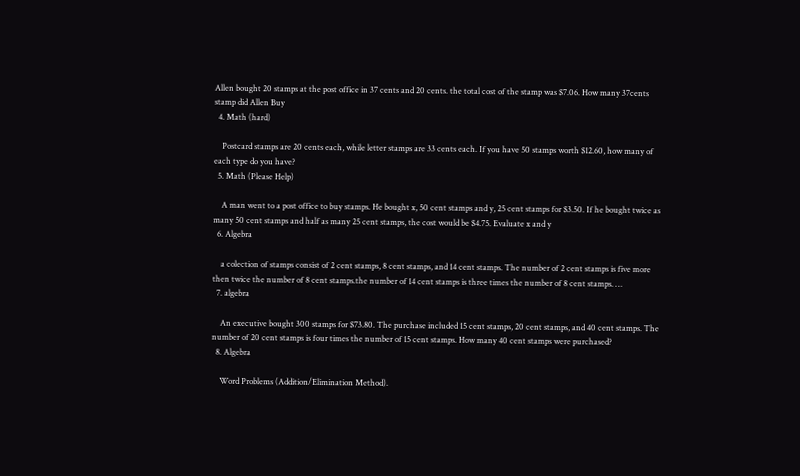Allen bought 20 stamps at the post office in 37 cents and 20 cents. the total cost of the stamp was $7.06. How many 37cents stamp did Allen Buy
  4. Math (hard)

    Postcard stamps are 20 cents each, while letter stamps are 33 cents each. If you have 50 stamps worth $12.60, how many of each type do you have?
  5. Math (Please Help)

    A man went to a post office to buy stamps. He bought x, 50 cent stamps and y, 25 cent stamps for $3.50. If he bought twice as many 50 cent stamps and half as many 25 cent stamps, the cost would be $4.75. Evaluate x and y
  6. Algebra

    a colection of stamps consist of 2 cent stamps, 8 cent stamps, and 14 cent stamps. The number of 2 cent stamps is five more then twice the number of 8 cent stamps.the number of 14 cent stamps is three times the number of 8 cent stamps. …
  7. algebra

    An executive bought 300 stamps for $73.80. The purchase included 15 cent stamps, 20 cent stamps, and 40 cent stamps. The number of 20 cent stamps is four times the number of 15 cent stamps. How many 40 cent stamps were purchased?
  8. Algebra

    Word Problems (Addition/Elimination Method).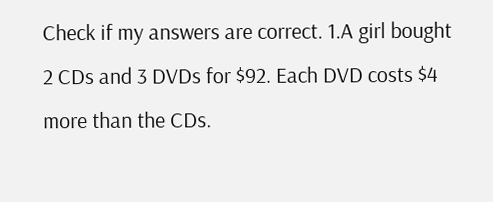Check if my answers are correct. 1.A girl bought 2 CDs and 3 DVDs for $92. Each DVD costs $4 more than the CDs.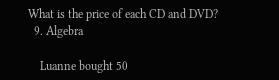What is the price of each CD and DVD?
  9. Algebra

    Luanne bought 50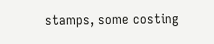stamps, some costing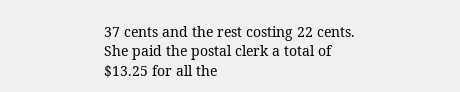37 cents and the rest costing 22 cents. She paid the postal clerk a total of $13.25 for all the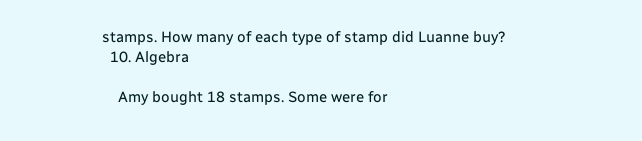stamps. How many of each type of stamp did Luanne buy?
  10. Algebra

    Amy bought 18 stamps. Some were for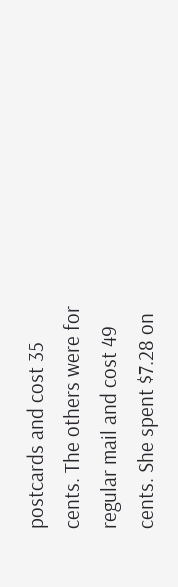postcards and cost 35 cents. The others were for regular mail and cost 49 cents. She spent $7.28 on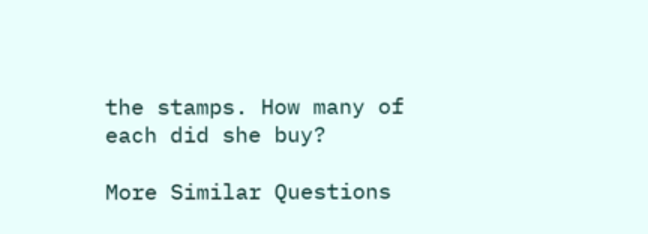the stamps. How many of each did she buy?

More Similar Questions